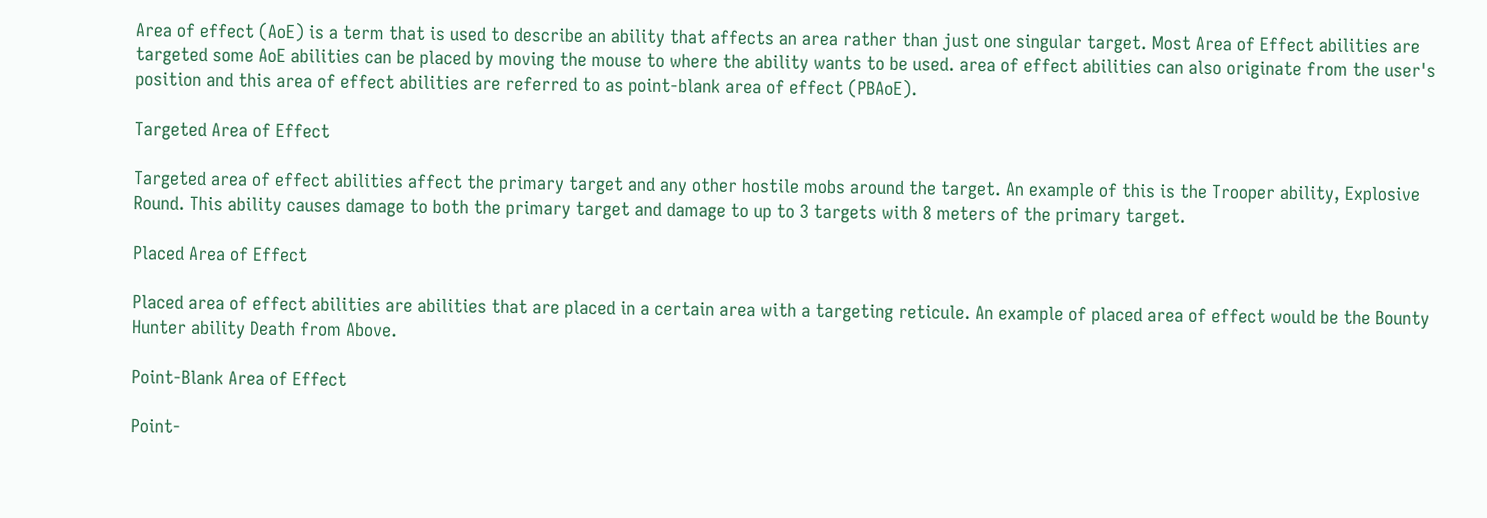Area of effect (AoE) is a term that is used to describe an ability that affects an area rather than just one singular target. Most Area of Effect abilities are targeted some AoE abilities can be placed by moving the mouse to where the ability wants to be used. area of effect abilities can also originate from the user's position and this area of effect abilities are referred to as point-blank area of effect (PBAoE).

Targeted Area of Effect

Targeted area of effect abilities affect the primary target and any other hostile mobs around the target. An example of this is the Trooper ability, Explosive Round. This ability causes damage to both the primary target and damage to up to 3 targets with 8 meters of the primary target.

Placed Area of Effect

Placed area of effect abilities are abilities that are placed in a certain area with a targeting reticule. An example of placed area of effect would be the Bounty Hunter ability Death from Above.

Point-Blank Area of Effect

Point-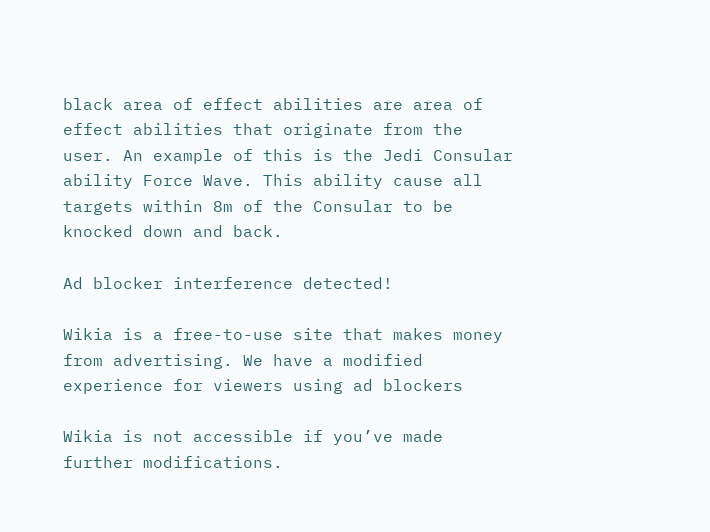black area of effect abilities are area of effect abilities that originate from the user. An example of this is the Jedi Consular ability Force Wave. This ability cause all targets within 8m of the Consular to be knocked down and back.

Ad blocker interference detected!

Wikia is a free-to-use site that makes money from advertising. We have a modified experience for viewers using ad blockers

Wikia is not accessible if you’ve made further modifications.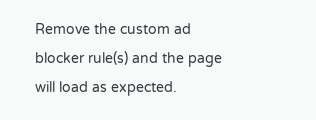Remove the custom ad blocker rule(s) and the page will load as expected.